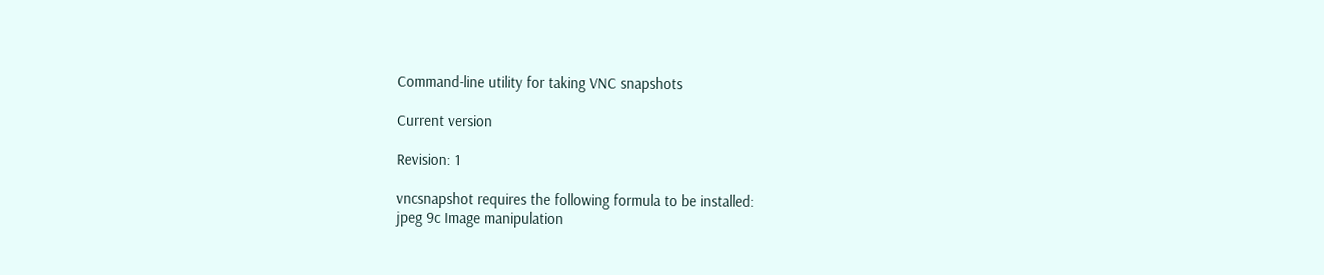Command-line utility for taking VNC snapshots

Current version

Revision: 1

vncsnapshot requires the following formula to be installed:
jpeg 9c Image manipulation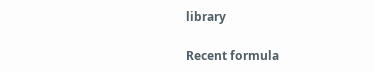library

Recent formula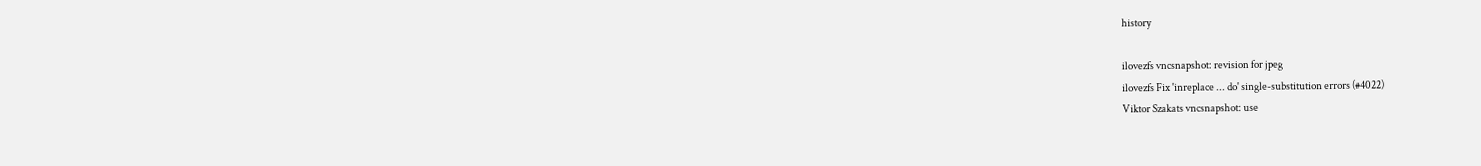history

ilovezfs vncsnapshot: revision for jpeg
ilovezfs Fix 'inreplace ... do' single-substitution errors (#4022)
Viktor Szakats vncsnapshot: use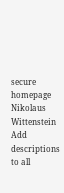secure homepage
Nikolaus Wittenstein Add descriptions to all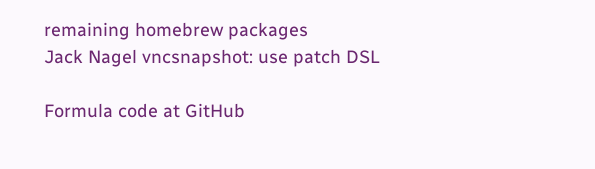remaining homebrew packages
Jack Nagel vncsnapshot: use patch DSL

Formula code at GitHub